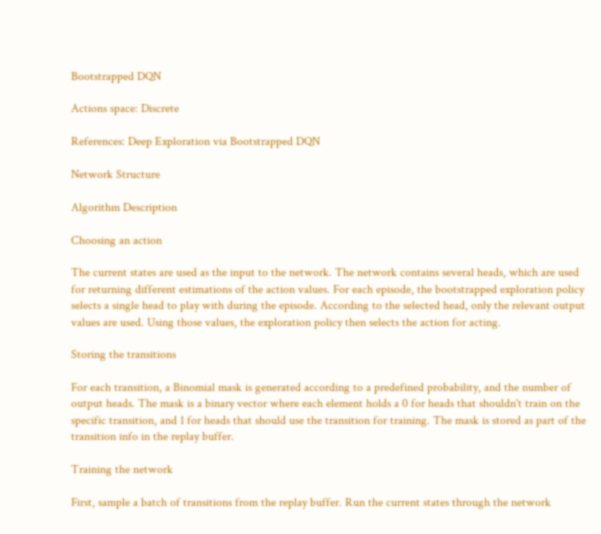Bootstrapped DQN

Actions space: Discrete

References: Deep Exploration via Bootstrapped DQN

Network Structure

Algorithm Description

Choosing an action

The current states are used as the input to the network. The network contains several heads, which are used for returning different estimations of the action values. For each episode, the bootstrapped exploration policy selects a single head to play with during the episode. According to the selected head, only the relevant output values are used. Using those values, the exploration policy then selects the action for acting.

Storing the transitions

For each transition, a Binomial mask is generated according to a predefined probability, and the number of output heads. The mask is a binary vector where each element holds a 0 for heads that shouldn't train on the specific transition, and 1 for heads that should use the transition for training. The mask is stored as part of the transition info in the replay buffer.

Training the network

First, sample a batch of transitions from the replay buffer. Run the current states through the network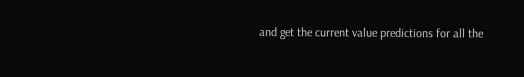and get the current value predictions for all the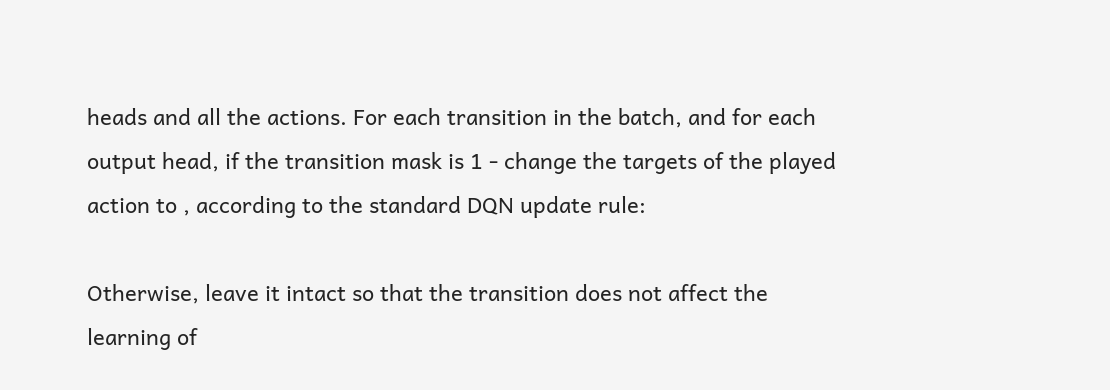heads and all the actions. For each transition in the batch, and for each output head, if the transition mask is 1 - change the targets of the played action to , according to the standard DQN update rule:

Otherwise, leave it intact so that the transition does not affect the learning of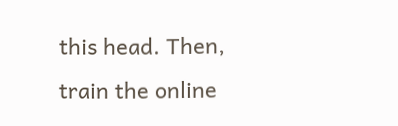this head. Then, train the online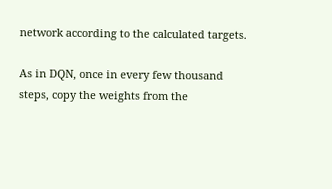network according to the calculated targets.

As in DQN, once in every few thousand steps, copy the weights from the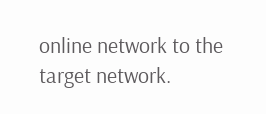online network to the target network.